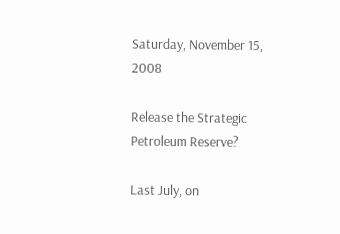Saturday, November 15, 2008

Release the Strategic Petroleum Reserve?

Last July, on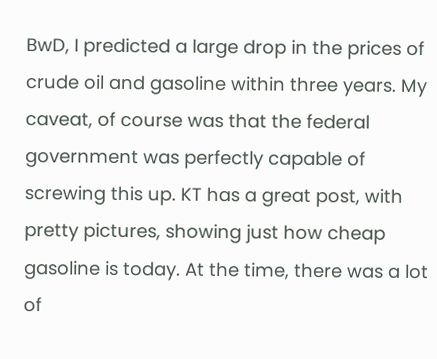BwD, I predicted a large drop in the prices of crude oil and gasoline within three years. My caveat, of course was that the federal government was perfectly capable of screwing this up. KT has a great post, with pretty pictures, showing just how cheap gasoline is today. At the time, there was a lot of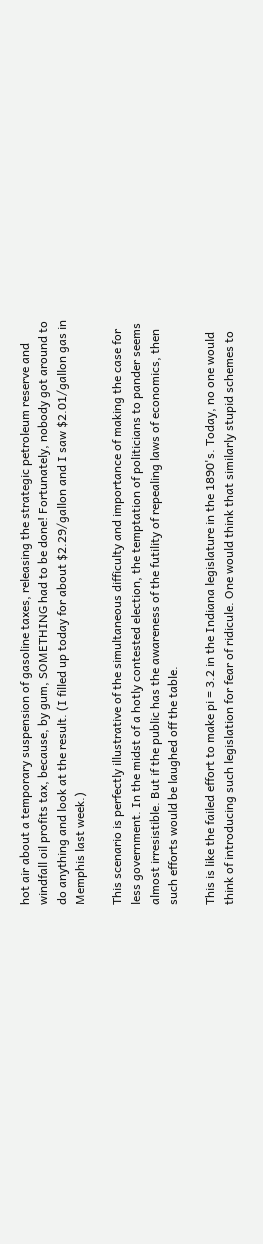hot air about a temporary suspension of gasoline taxes, releasing the strategic petroleum reserve and windfall oil profits tax, because, by gum, SOMETHING had to be done! Fortunately, nobody got around to do anything and look at the result. (I filled up today for about $2.29/gallon and I saw $2.01/gallon gas in Memphis last week.)

This scenario is perfectly illustrative of the simultaneous difficulty and importance of making the case for less government. In the midst of a hotly contested election, the temptation of politicians to pander seems almost irresistible. But if the public has the awareness of the futility of repealing laws of economics, then such efforts would be laughed off the table.

This is like the failed effort to make pi = 3.2 in the Indiana legislature in the 1890's. Today, no one would think of introducing such legislation for fear of ridicule. One would think that similarly stupid schemes to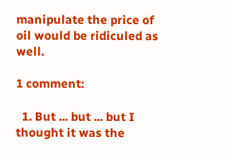manipulate the price of oil would be ridiculed as well.

1 comment:

  1. But ... but ... but I thought it was the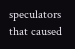speculators that caused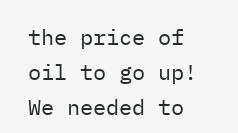the price of oil to go up! We needed to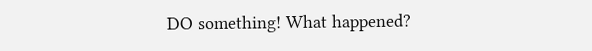DO something! What happened?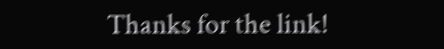Thanks for the link!